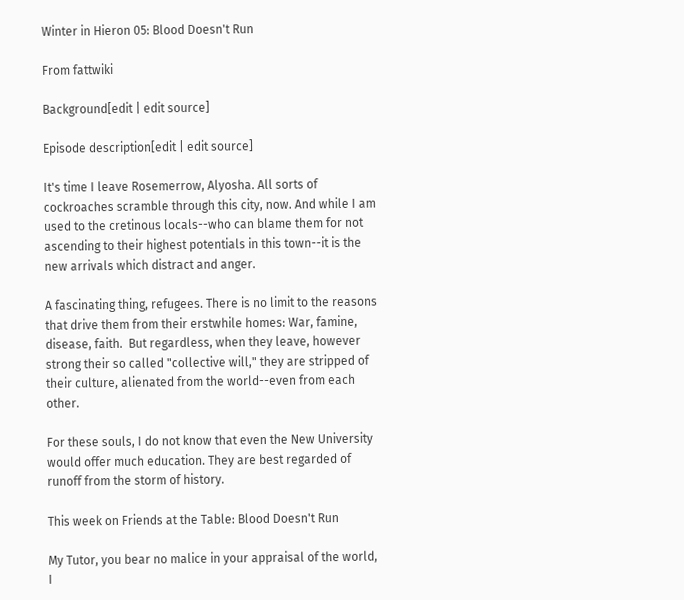Winter in Hieron 05: Blood Doesn't Run

From fattwiki

Background[edit | edit source]

Episode description[edit | edit source]

It's time I leave Rosemerrow, Alyosha. All sorts of cockroaches scramble through this city, now. And while I am used to the cretinous locals--who can blame them for not ascending to their highest potentials in this town--it is the new arrivals which distract and anger.

A fascinating thing, refugees. There is no limit to the reasons that drive them from their erstwhile homes: War, famine, disease, faith.  But regardless, when they leave, however strong their so called "collective will," they are stripped of their culture, alienated from the world--even from each other.

For these souls, I do not know that even the New University would offer much education. They are best regarded of runoff from the storm of history.

This week on Friends at the Table: Blood Doesn't Run

My Tutor, you bear no malice in your appraisal of the world, I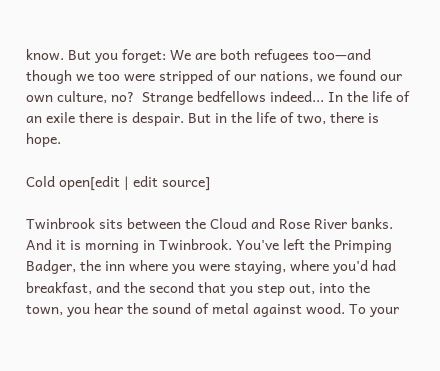know. But you forget: We are both refugees too—and though we too were stripped of our nations, we found our own culture, no?  Strange bedfellows indeed... In the life of an exile there is despair. But in the life of two, there is hope.

Cold open[edit | edit source]

Twinbrook sits between the Cloud and Rose River banks. And it is morning in Twinbrook. You've left the Primping Badger, the inn where you were staying, where you'd had breakfast, and the second that you step out, into the town, you hear the sound of metal against wood. To your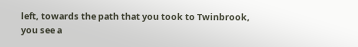left, towards the path that you took to Twinbrook, you see a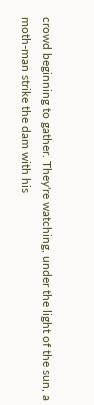crowd beginning to gather. They're watching, under the light of the sun, a moth-man strike the dam with his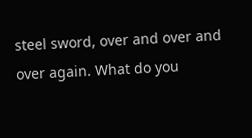steel sword, over and over and over again. What do you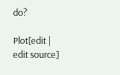do?

Plot[edit | edit source]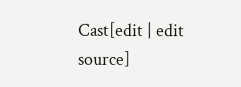Cast[edit | edit source]